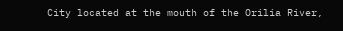City located at the mouth of the Orilia River,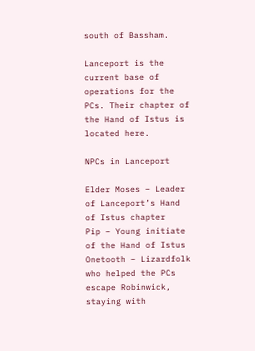south of Bassham.

Lanceport is the current base of operations for the PCs. Their chapter of the Hand of Istus is located here.

NPCs in Lanceport

Elder Moses – Leader of Lanceport’s Hand of Istus chapter
Pip – Young initiate of the Hand of Istus
Onetooth – Lizardfolk who helped the PCs escape Robinwick, staying with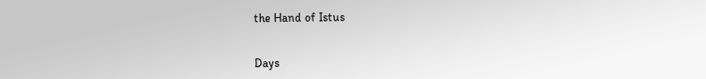the Hand of Istus


Days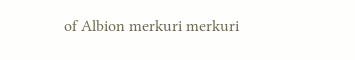of Albion merkuri merkuri